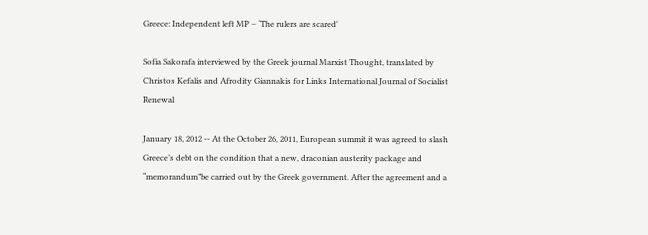Greece: Independent left MP – ‘The rulers are scared'

Sofia Sakorafa interviewed by the Greek journal Marxist Thought, translated by Christos Kefalis and Afrodity Giannakis for Links International Journal of Socialist Renewal

January 18, 2012 -- At the October 26, 2011, European summit it was agreed to slash Greece’s debt on the condition that a new, draconian austerity package and “memorandum”be carried out by the Greek government. After the agreement and a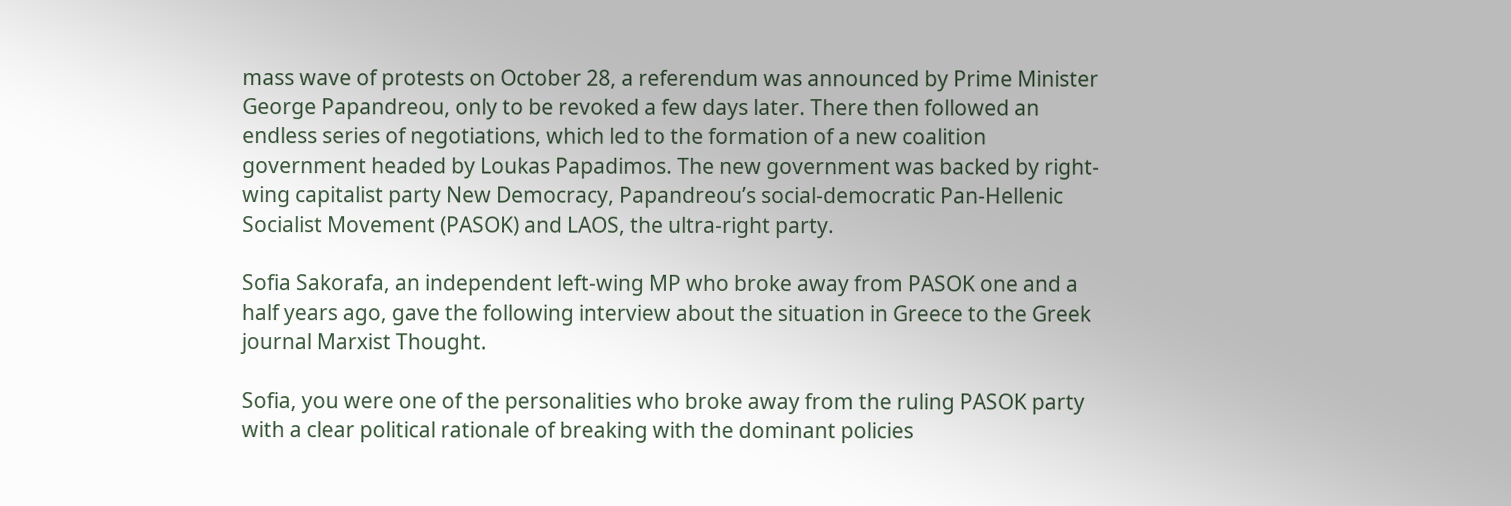mass wave of protests on October 28, a referendum was announced by Prime Minister George Papandreou, only to be revoked a few days later. There then followed an endless series of negotiations, which led to the formation of a new coalition government headed by Loukas Papadimos. The new government was backed by right-wing capitalist party New Democracy, Papandreou’s social-democratic Pan-Hellenic Socialist Movement (PASOK) and LAOS, the ultra-right party.

Sofia Sakorafa, an independent left-wing MP who broke away from PASOK one and a half years ago, gave the following interview about the situation in Greece to the Greek journal Marxist Thought.

Sofia, you were one of the personalities who broke away from the ruling PASOK party with a clear political rationale of breaking with the dominant policies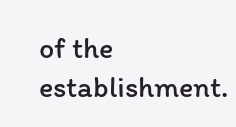of the establishment.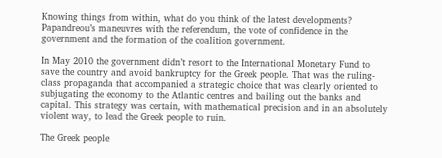Knowing things from within, what do you think of the latest developments? Papandreou’s maneuvres with the referendum, the vote of confidence in the government and the formation of the coalition government.

In May 2010 the government didn’t resort to the International Monetary Fund to save the country and avoid bankruptcy for the Greek people. That was the ruling-class propaganda that accompanied a strategic choice that was clearly oriented to subjugating the economy to the Atlantic centres and bailing out the banks and capital. This strategy was certain, with mathematical precision and in an absolutely violent way, to lead the Greek people to ruin.

The Greek people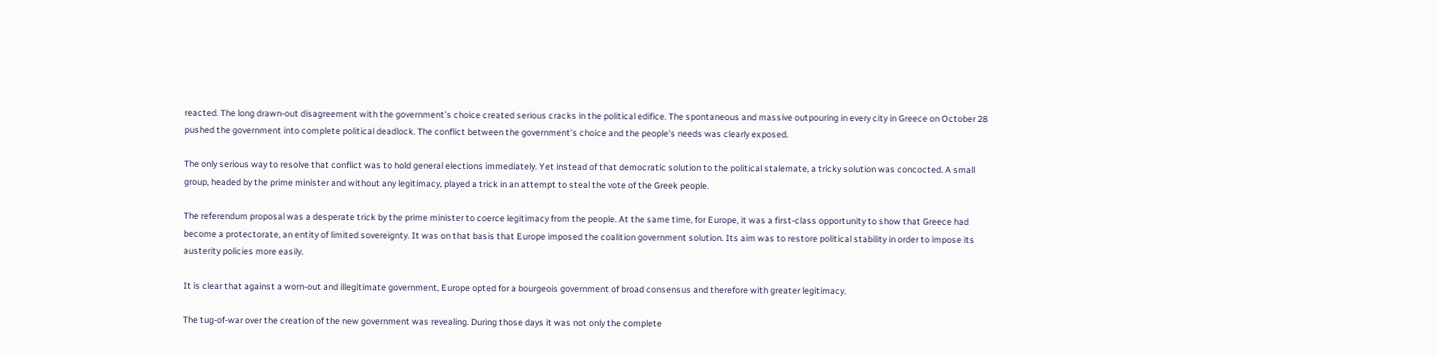reacted. The long drawn-out disagreement with the government’s choice created serious cracks in the political edifice. The spontaneous and massive outpouring in every city in Greece on October 28 pushed the government into complete political deadlock. The conflict between the government’s choice and the people’s needs was clearly exposed.

The only serious way to resolve that conflict was to hold general elections immediately. Yet instead of that democratic solution to the political stalemate, a tricky solution was concocted. A small group, headed by the prime minister and without any legitimacy, played a trick in an attempt to steal the vote of the Greek people.

The referendum proposal was a desperate trick by the prime minister to coerce legitimacy from the people. At the same time, for Europe, it was a first-class opportunity to show that Greece had become a protectorate, an entity of limited sovereignty. It was on that basis that Europe imposed the coalition government solution. Its aim was to restore political stability in order to impose its austerity policies more easily.

It is clear that against a worn-out and illegitimate government, Europe opted for a bourgeois government of broad consensus and therefore with greater legitimacy.

The tug-of-war over the creation of the new government was revealing. During those days it was not only the complete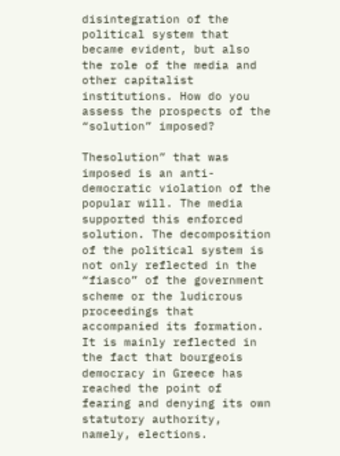disintegration of the political system that became evident, but also the role of the media and other capitalist institutions. How do you assess the prospects of the “solution” imposed?

Thesolution” that was imposed is an anti-democratic violation of the popular will. The media supported this enforced solution. The decomposition of the political system is not only reflected in the “fiasco” of the government scheme or the ludicrous proceedings that accompanied its formation. It is mainly reflected in the fact that bourgeois democracy in Greece has reached the point of fearing and denying its own statutory authority, namely, elections.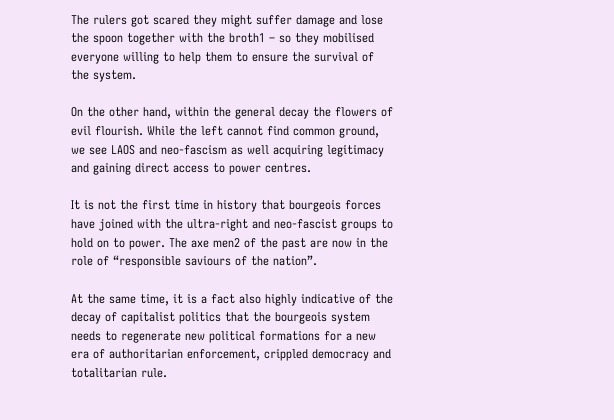The rulers got scared they might suffer damage and lose the spoon together with the broth1 – so they mobilised everyone willing to help them to ensure the survival of the system.

On the other hand, within the general decay the flowers of evil flourish. While the left cannot find common ground, we see LAOS and neo-fascism as well acquiring legitimacy and gaining direct access to power centres.

It is not the first time in history that bourgeois forces have joined with the ultra-right and neo-fascist groups to hold on to power. The axe men2 of the past are now in the role of “responsible saviours of the nation”.

At the same time, it is a fact also highly indicative of the decay of capitalist politics that the bourgeois system needs to regenerate new political formations for a new era of authoritarian enforcement, crippled democracy and totalitarian rule.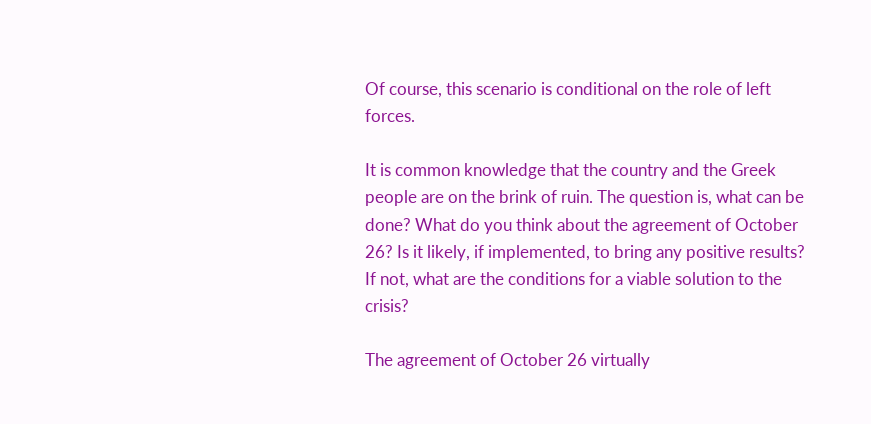Of course, this scenario is conditional on the role of left forces.

It is common knowledge that the country and the Greek people are on the brink of ruin. The question is, what can be done? What do you think about the agreement of October 26? Is it likely, if implemented, to bring any positive results? If not, what are the conditions for a viable solution to the crisis?

The agreement of October 26 virtually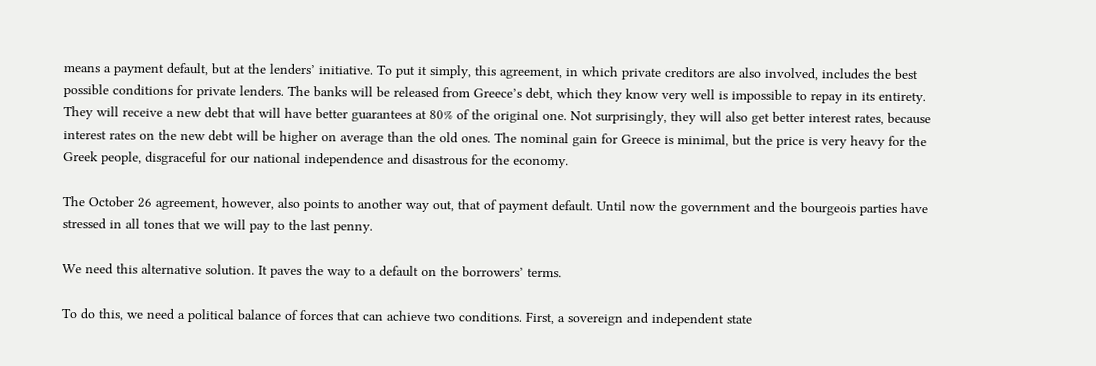means a payment default, but at the lenders’ initiative. To put it simply, this agreement, in which private creditors are also involved, includes the best possible conditions for private lenders. The banks will be released from Greece’s debt, which they know very well is impossible to repay in its entirety. They will receive a new debt that will have better guarantees at 80% of the original one. Not surprisingly, they will also get better interest rates, because interest rates on the new debt will be higher on average than the old ones. The nominal gain for Greece is minimal, but the price is very heavy for the Greek people, disgraceful for our national independence and disastrous for the economy.

The October 26 agreement, however, also points to another way out, that of payment default. Until now the government and the bourgeois parties have stressed in all tones that we will pay to the last penny.

We need this alternative solution. It paves the way to a default on the borrowers’ terms.

To do this, we need a political balance of forces that can achieve two conditions. First, a sovereign and independent state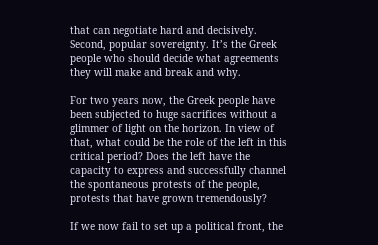that can negotiate hard and decisively. Second, popular sovereignty. It’s the Greek people who should decide what agreements they will make and break and why.

For two years now, the Greek people have been subjected to huge sacrifices without a glimmer of light on the horizon. In view of that, what could be the role of the left in this critical period? Does the left have the capacity to express and successfully channel the spontaneous protests of the people, protests that have grown tremendously?

If we now fail to set up a political front, the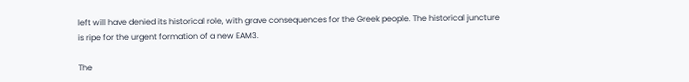left will have denied its historical role, with grave consequences for the Greek people. The historical juncture is ripe for the urgent formation of a new EAM3.

The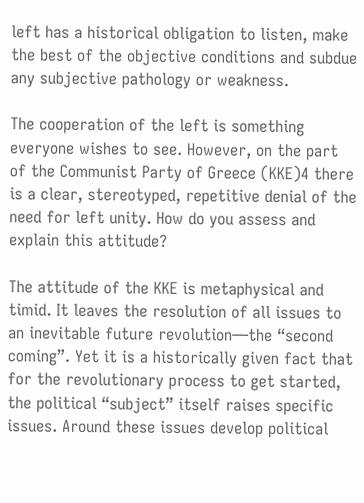left has a historical obligation to listen, make the best of the objective conditions and subdue any subjective pathology or weakness.

The cooperation of the left is something everyone wishes to see. However, on the part of the Communist Party of Greece (KKE)4 there is a clear, stereotyped, repetitive denial of the need for left unity. How do you assess and explain this attitude?

The attitude of the KKE is metaphysical and timid. It leaves the resolution of all issues to an inevitable future revolution—the “second coming”. Yet it is a historically given fact that for the revolutionary process to get started, the political “subject” itself raises specific issues. Around these issues develop political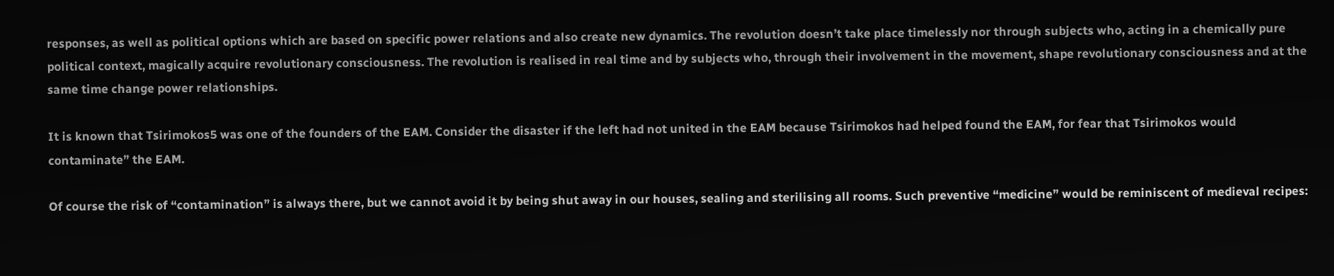responses, as well as political options which are based on specific power relations and also create new dynamics. The revolution doesn’t take place timelessly nor through subjects who, acting in a chemically pure political context, magically acquire revolutionary consciousness. The revolution is realised in real time and by subjects who, through their involvement in the movement, shape revolutionary consciousness and at the same time change power relationships.

It is known that Tsirimokos5 was one of the founders of the EAM. Consider the disaster if the left had not united in the EAM because Tsirimokos had helped found the EAM, for fear that Tsirimokos would contaminate” the EAM.

Of course the risk of “contamination” is always there, but we cannot avoid it by being shut away in our houses, sealing and sterilising all rooms. Such preventive “medicine” would be reminiscent of medieval recipes: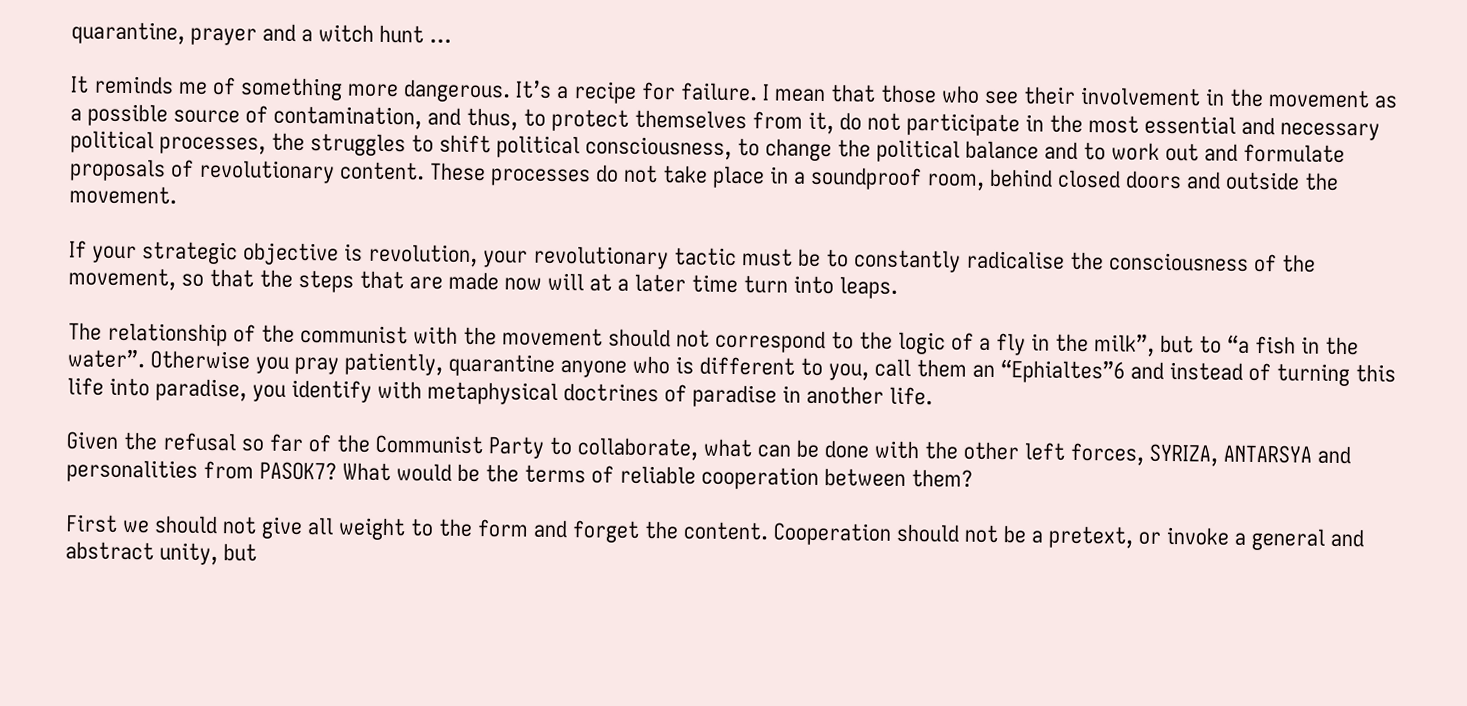quarantine, prayer and a witch hunt …

It reminds me of something more dangerous. It’s a recipe for failure. I mean that those who see their involvement in the movement as a possible source of contamination, and thus, to protect themselves from it, do not participate in the most essential and necessary political processes, the struggles to shift political consciousness, to change the political balance and to work out and formulate proposals of revolutionary content. These processes do not take place in a soundproof room, behind closed doors and outside the movement.

If your strategic objective is revolution, your revolutionary tactic must be to constantly radicalise the consciousness of the movement, so that the steps that are made now will at a later time turn into leaps.

The relationship of the communist with the movement should not correspond to the logic of a fly in the milk”, but to “a fish in the water”. Otherwise you pray patiently, quarantine anyone who is different to you, call them an “Ephialtes”6 and instead of turning this life into paradise, you identify with metaphysical doctrines of paradise in another life.

Given the refusal so far of the Communist Party to collaborate, what can be done with the other left forces, SYRIZA, ANTARSYA and personalities from PASOK7? What would be the terms of reliable cooperation between them?

First we should not give all weight to the form and forget the content. Cooperation should not be a pretext, or invoke a general and abstract unity, but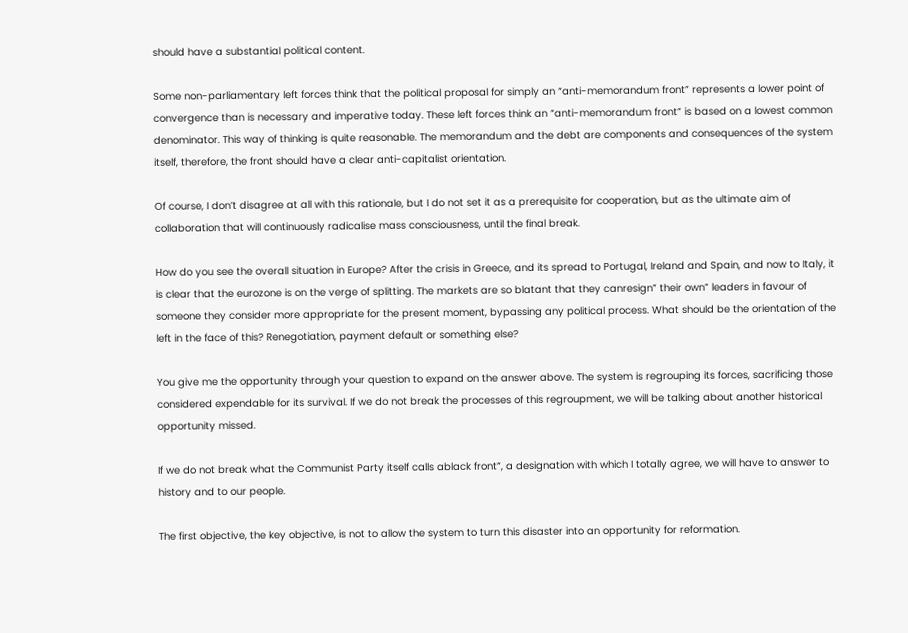should have a substantial political content.

Some non-parliamentary left forces think that the political proposal for simply an “anti-memorandum front” represents a lower point of convergence than is necessary and imperative today. These left forces think an “anti-memorandum front” is based on a lowest common denominator. This way of thinking is quite reasonable. The memorandum and the debt are components and consequences of the system itself, therefore, the front should have a clear anti-capitalist orientation.

Of course, I don’t disagree at all with this rationale, but I do not set it as a prerequisite for cooperation, but as the ultimate aim of collaboration that will continuously radicalise mass consciousness, until the final break.

How do you see the overall situation in Europe? After the crisis in Greece, and its spread to Portugal, Ireland and Spain, and now to Italy, it is clear that the eurozone is on the verge of splitting. The markets are so blatant that they canresign” their own” leaders in favour of someone they consider more appropriate for the present moment, bypassing any political process. What should be the orientation of the left in the face of this? Renegotiation, payment default or something else?

You give me the opportunity through your question to expand on the answer above. The system is regrouping its forces, sacrificing those considered expendable for its survival. If we do not break the processes of this regroupment, we will be talking about another historical opportunity missed.

If we do not break what the Communist Party itself calls ablack front”, a designation with which I totally agree, we will have to answer to history and to our people.

The first objective, the key objective, is not to allow the system to turn this disaster into an opportunity for reformation.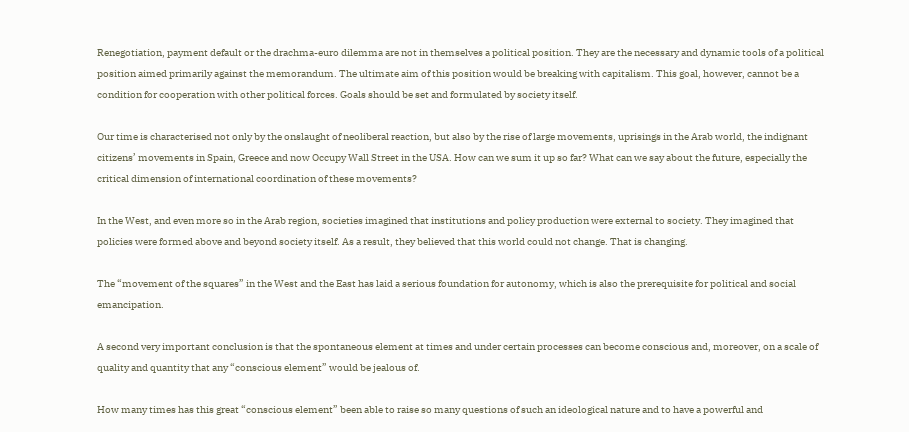Renegotiation, payment default or the drachma-euro dilemma are not in themselves a political position. They are the necessary and dynamic tools of a political position aimed primarily against the memorandum. The ultimate aim of this position would be breaking with capitalism. This goal, however, cannot be a condition for cooperation with other political forces. Goals should be set and formulated by society itself.

Our time is characterised not only by the onslaught of neoliberal reaction, but also by the rise of large movements, uprisings in the Arab world, the indignant citizens’ movements in Spain, Greece and now Occupy Wall Street in the USA. How can we sum it up so far? What can we say about the future, especially the critical dimension of international coordination of these movements?

In the West, and even more so in the Arab region, societies imagined that institutions and policy production were external to society. They imagined that policies were formed above and beyond society itself. As a result, they believed that this world could not change. That is changing.

The “movement of the squares” in the West and the East has laid a serious foundation for autonomy, which is also the prerequisite for political and social emancipation.

A second very important conclusion is that the spontaneous element at times and under certain processes can become conscious and, moreover, on a scale of quality and quantity that any “conscious element” would be jealous of.

How many times has this great “conscious element” been able to raise so many questions of such an ideological nature and to have a powerful and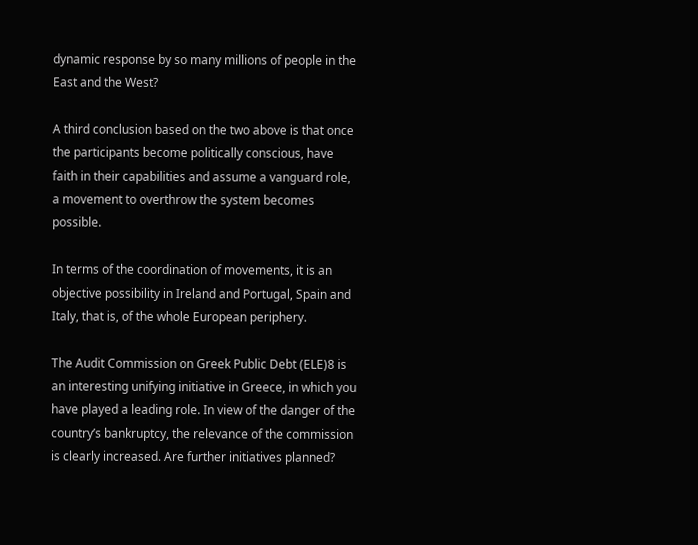dynamic response by so many millions of people in the East and the West?

A third conclusion based on the two above is that once the participants become politically conscious, have faith in their capabilities and assume a vanguard role, a movement to overthrow the system becomes possible.

In terms of the coordination of movements, it is an objective possibility in Ireland and Portugal, Spain and Italy, that is, of the whole European periphery.

The Audit Commission on Greek Public Debt (ELE)8 is an interesting unifying initiative in Greece, in which you have played a leading role. In view of the danger of the country’s bankruptcy, the relevance of the commission is clearly increased. Are further initiatives planned?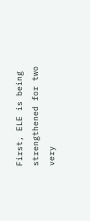First, ELE is being strengthened for two very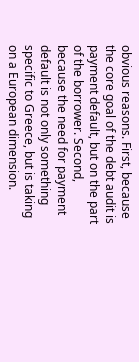obvious reasons. First, because the core goal of the debt audit is payment default, but on the part of the borrower. Second, because the need for payment default is not only something specific to Greece, but is taking on a European dimension.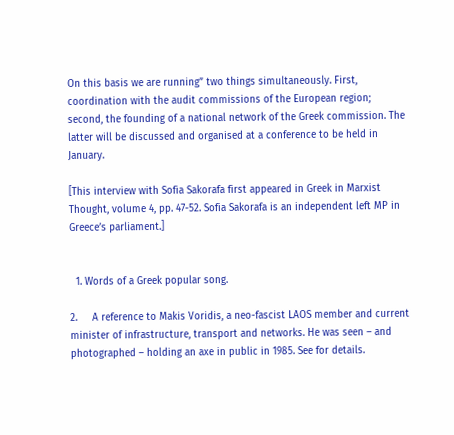On this basis we are running” two things simultaneously. First, coordination with the audit commissions of the European region; second, the founding of a national network of the Greek commission. The latter will be discussed and organised at a conference to be held in January.

[This interview with Sofia Sakorafa first appeared in Greek in Marxist Thought, volume 4, pp. 47-52. Sofia Sakorafa is an independent left MP in Greece’s parliament.]


  1. Words of a Greek popular song.

2.     A reference to Makis Voridis, a neo-fascist LAOS member and current minister of infrastructure, transport and networks. He was seen – and photographed – holding an axe in public in 1985. See for details.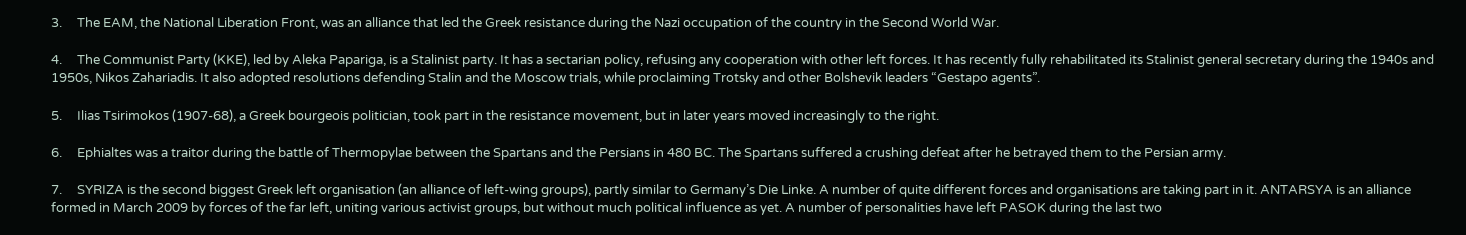3.     The EAM, the National Liberation Front, was an alliance that led the Greek resistance during the Nazi occupation of the country in the Second World War.

4.     The Communist Party (KKE), led by Aleka Papariga, is a Stalinist party. It has a sectarian policy, refusing any cooperation with other left forces. It has recently fully rehabilitated its Stalinist general secretary during the 1940s and 1950s, Nikos Zahariadis. It also adopted resolutions defending Stalin and the Moscow trials, while proclaiming Trotsky and other Bolshevik leaders “Gestapo agents”.

5.     Ilias Tsirimokos (1907-68), a Greek bourgeois politician, took part in the resistance movement, but in later years moved increasingly to the right.

6.     Ephialtes was a traitor during the battle of Thermopylae between the Spartans and the Persians in 480 BC. The Spartans suffered a crushing defeat after he betrayed them to the Persian army.

7.     SYRIZA is the second biggest Greek left organisation (an alliance of left-wing groups), partly similar to Germany’s Die Linke. A number of quite different forces and organisations are taking part in it. ANTARSYA is an alliance formed in March 2009 by forces of the far left, uniting various activist groups, but without much political influence as yet. A number of personalities have left PASOK during the last two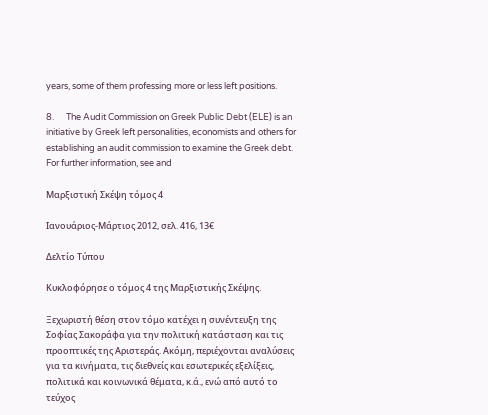years, some of them professing more or less left positions.

8.      The Audit Commission on Greek Public Debt (ELE) is an initiative by Greek left personalities, economists and others for establishing an audit commission to examine the Greek debt. For further information, see and

Μαρξιστική Σκέψη τόμος 4

Ιανουάριος-Μάρτιος 2012, σελ. 416, 13€

Δελτίο Τύπου

Κυκλοφόρησε ο τόμος 4 της Μαρξιστικής Σκέψης.

Ξεχωριστή θέση στον τόμο κατέχει η συνέντευξη της Σοφίας Σακοράφα για την πολιτική κατάσταση και τις προοπτικές της Αριστεράς. Ακόμη, περιέχονται αναλύσεις για τα κινήματα, τις διεθνείς και εσωτερικές εξελίξεις, πολιτικά και κοινωνικά θέματα, κ.ά., ενώ από αυτό το τεύχος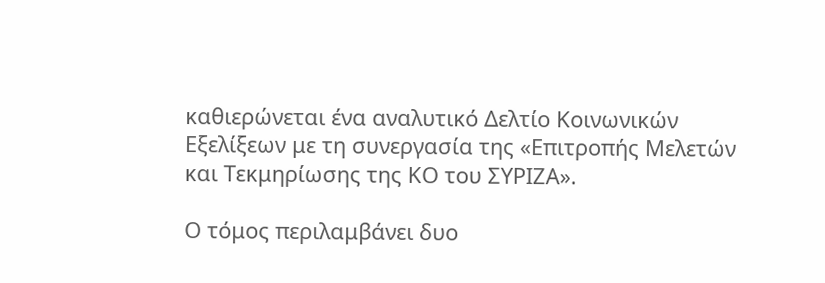καθιερώνεται ένα αναλυτικό Δελτίο Κοινωνικών Εξελίξεων με τη συνεργασία της «Επιτροπής Μελετών και Τεκμηρίωσης της ΚΟ του ΣΥΡΙΖΑ».

Ο τόμος περιλαμβάνει δυο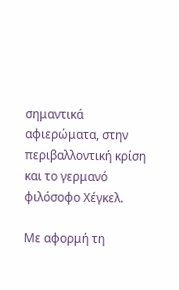σημαντικά αφιερώματα, στην περιβαλλοντική κρίση και το γερμανό φιλόσοφο Χέγκελ.

Με αφορμή τη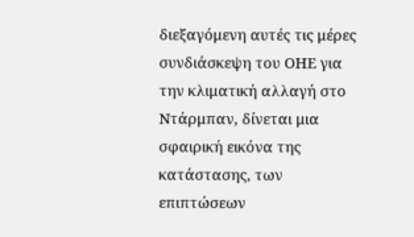διεξαγόμενη αυτές τις μέρες συνδιάσκεψη του ΟΗΕ για την κλιματική αλλαγή στο Ντάρμπαν, δίνεται μια σφαιρική εικόνα της κατάστασης, των επιπτώσεων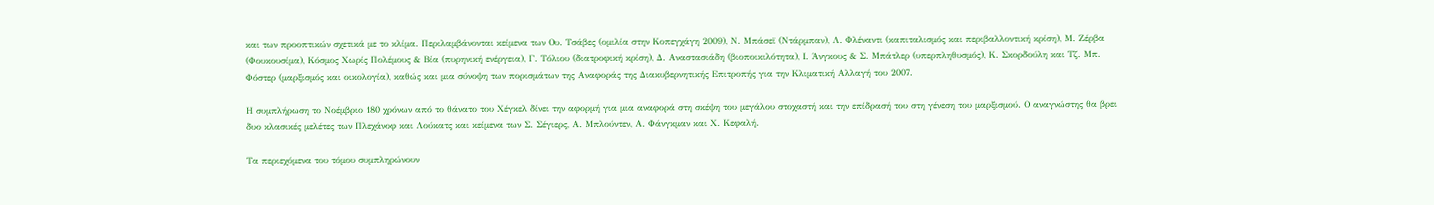και των προοπτικών σχετικά με το κλίμα. Περιλαμβάνονται κείμενα των Ου. Τσάβες (ομιλία στην Κοπεγχάγη 2009), Ν. Μπάσεϊ (Ντάρμπαν), Λ. Φλέναντι (καπιταλισμός και περιβαλλοντική κρίση), Μ. Ζέρβα (Φουκουσίμα), Κόσμος Χωρίς Πολέμους & Βία (πυρηνική ενέργεια), Γ. Τόλιου (διατροφική κρίση), Δ. Αναστασιάδη (βιοποικιλότητα), Ι. Άνγκους & Σ. Μπάτλερ (υπερπληθυσμός), Κ. Σκορδούλη και Τζ. Μπ. Φόστερ (μαρξισμός και οικολογία), καθώς και μια σύνοψη των πορισμάτων της Αναφοράς της Διακυβερνητικής Επιτροπής για την Κλιματική Αλλαγή του 2007.

Η συμπλήρωση το Νοέμβριο 180 χρόνων από το θάνατο του Χέγκελ δίνει την αφορμή για μια αναφορά στη σκέψη του μεγάλου στοχαστή και την επίδρασή του στη γένεση του μαρξισμού. Ο αναγνώστης θα βρει δυο κλασικές μελέτες των Πλεχάνοφ και Λούκατς και κείμενα των Σ. Σέγιερς, Α. Μπλούντεν, Α. Φάνγκμαν και Χ. Κεφαλή.

Τα περιεχόμενα του τόμου συμπληρώνουν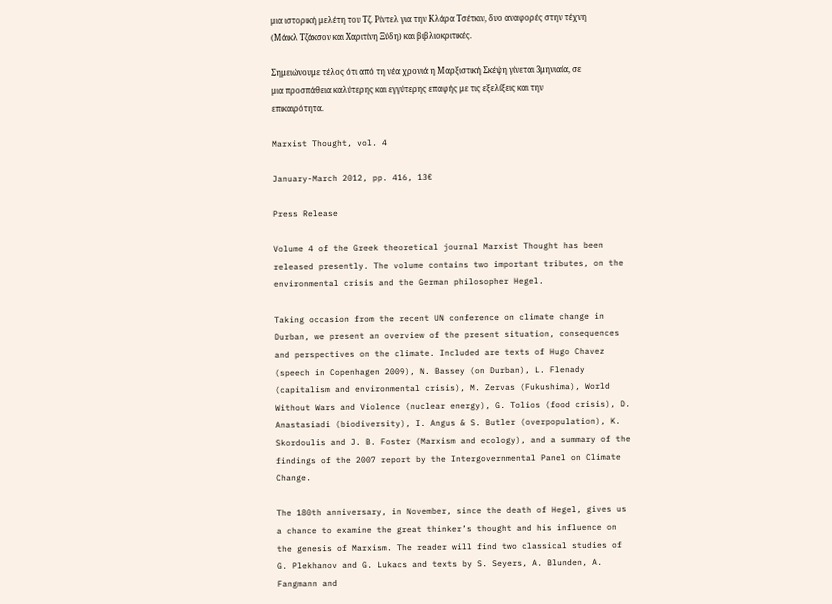μια ιστορική μελέτη του Τζ. Ρίντελ για την Κλάρα Τσέτκιν, δυο αναφορές στην τέχνη (Μάικλ Τζάκσον και Χαριτίνη Ξύδη) και βιβλιοκριτικές.

Σημειώνουμε τέλος ότι από τη νέα χρονιά η Μαρξιστική Σκέψη γίνεται 3μηνιαία, σε μια προσπάθεια καλύτερης και εγγύτερης επαφής με τις εξελίξεις και την επικαιρότητα.

Marxist Thought, vol. 4

January-March 2012, pp. 416, 13€

Press Release

Volume 4 of the Greek theoretical journal Marxist Thought has been released presently. The volume contains two important tributes, on the environmental crisis and the German philosopher Hegel.

Taking occasion from the recent UN conference on climate change in Durban, we present an overview of the present situation, consequences and perspectives on the climate. Included are texts of Hugo Chavez (speech in Copenhagen 2009), N. Bassey (on Durban), L. Flenady (capitalism and environmental crisis), M. Zervas (Fukushima), World Without Wars and Violence (nuclear energy), G. Tolios (food crisis), D. Anastasiadi (biodiversity), I. Angus & S. Butler (overpopulation), K. Skordoulis and J. B. Foster (Marxism and ecology), and a summary of the findings of the 2007 report by the Intergovernmental Panel on Climate Change.

The 180th anniversary, in November, since the death of Hegel, gives us a chance to examine the great thinker’s thought and his influence on the genesis of Marxism. The reader will find two classical studies of G. Plekhanov and G. Lukacs and texts by S. Seyers, A. Blunden, A. Fangmann and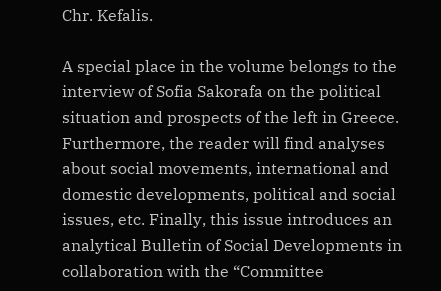Chr. Kefalis.

A special place in the volume belongs to the interview of Sofia Sakorafa on the political situation and prospects of the left in Greece. Furthermore, the reader will find analyses about social movements, international and domestic developments, political and social issues, etc. Finally, this issue introduces an analytical Bulletin of Social Developments in collaboration with the “Committee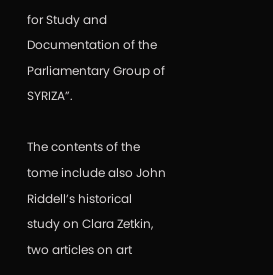for Study and Documentation of the Parliamentary Group of SYRIZA”.

The contents of the tome include also John Riddell’s historical study on Clara Zetkin, two articles on art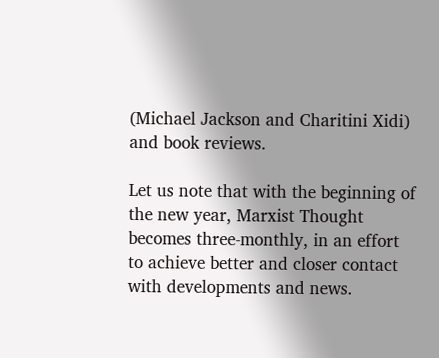(Michael Jackson and Charitini Xidi) and book reviews.

Let us note that with the beginning of the new year, Marxist Thought becomes three-monthly, in an effort to achieve better and closer contact with developments and news.